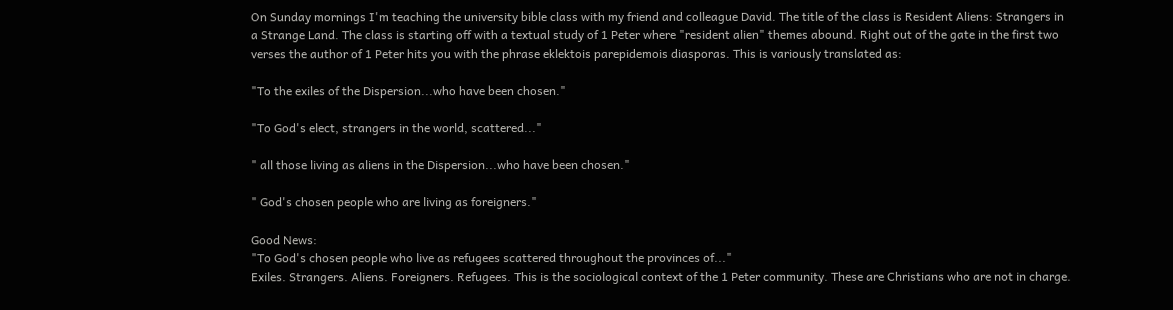On Sunday mornings I'm teaching the university bible class with my friend and colleague David. The title of the class is Resident Aliens: Strangers in a Strange Land. The class is starting off with a textual study of 1 Peter where "resident alien" themes abound. Right out of the gate in the first two verses the author of 1 Peter hits you with the phrase eklektois parepidemois diasporas. This is variously translated as:

"To the exiles of the Dispersion...who have been chosen."

"To God's elect, strangers in the world, scattered..."

" all those living as aliens in the Dispersion...who have been chosen."

" God's chosen people who are living as foreigners."

Good News:
"To God's chosen people who live as refugees scattered throughout the provinces of..."
Exiles. Strangers. Aliens. Foreigners. Refugees. This is the sociological context of the 1 Peter community. These are Christians who are not in charge.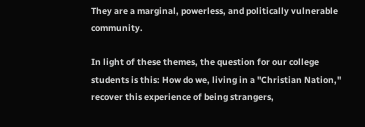They are a marginal, powerless, and politically vulnerable community.

In light of these themes, the question for our college students is this: How do we, living in a "Christian Nation," recover this experience of being strangers,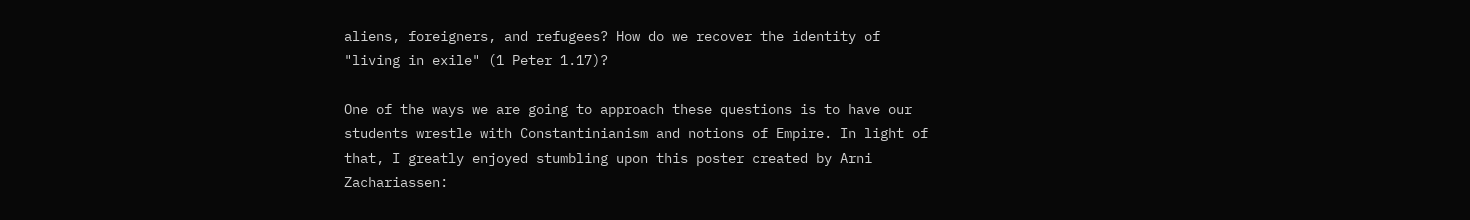aliens, foreigners, and refugees? How do we recover the identity of "living in exile" (1 Peter 1.17)?

One of the ways we are going to approach these questions is to have our students wrestle with Constantinianism and notions of Empire. In light of that, I greatly enjoyed stumbling upon this poster created by Arni Zachariassen: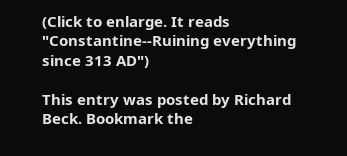(Click to enlarge. It reads "Constantine--Ruining everything since 313 AD")

This entry was posted by Richard Beck. Bookmark the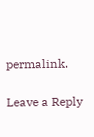permalink.

Leave a Reply